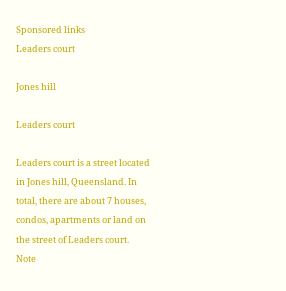Sponsored links
Leaders court

Jones hill

Leaders court

Leaders court is a street located in Jones hill, Queensland. In total, there are about 7 houses, condos, apartments or land on the street of Leaders court. Note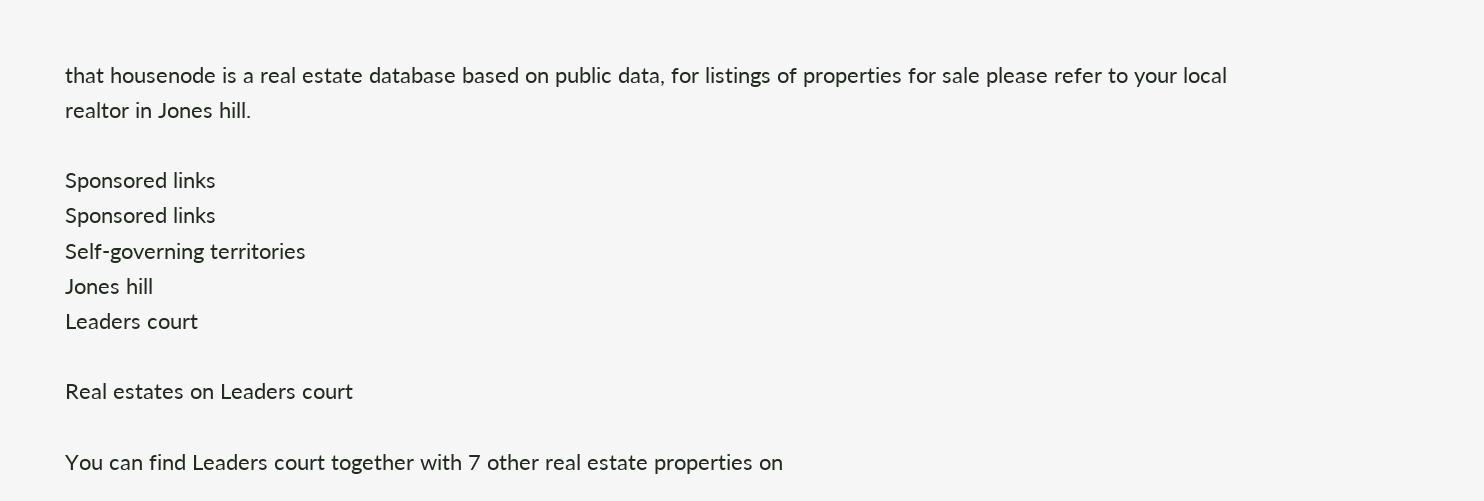that housenode is a real estate database based on public data, for listings of properties for sale please refer to your local realtor in Jones hill.

Sponsored links
Sponsored links
Self-governing territories
Jones hill
Leaders court

Real estates on Leaders court

You can find Leaders court together with 7 other real estate properties on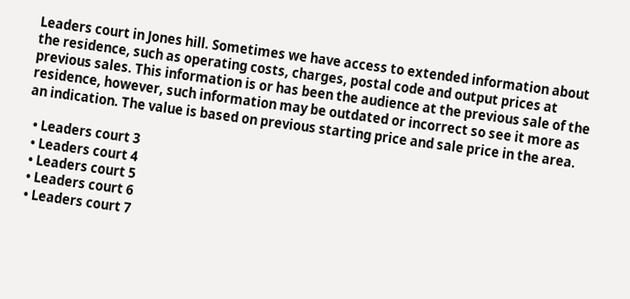Leaders court in Jones hill. Sometimes we have access to extended information about the residence, such as operating costs, charges, postal code and output prices at previous sales. This information is or has been the audience at the previous sale of the residence, however, such information may be outdated or incorrect so see it more as an indication. The value is based on previous starting price and sale price in the area.

  • Leaders court 3
  • Leaders court 4
  • Leaders court 5
  • Leaders court 6
  • Leaders court 7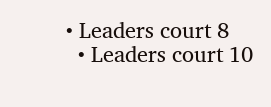• Leaders court 8
  • Leaders court 10